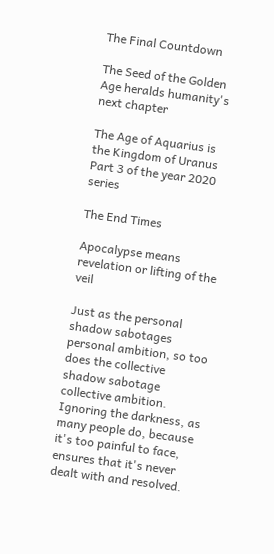The Final Countdown

The Seed of the Golden Age heralds humanity's next chapter

The Age of Aquarius is the Kingdom of Uranus
Part 3 of the year 2020 series

The End Times

Apocalypse means revelation or lifting of the veil

Just as the personal shadow sabotages personal ambition, so too does the collective shadow sabotage collective ambition. Ignoring the darkness, as many people do, because it's too painful to face, ensures that it's never dealt with and resolved.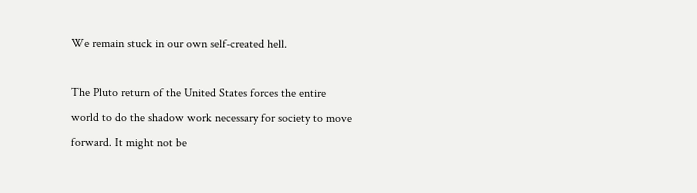We remain stuck in our own self-created hell.

The Pluto return of the United States forces the entire world to do the shadow work necessary for society to move forward. It might not be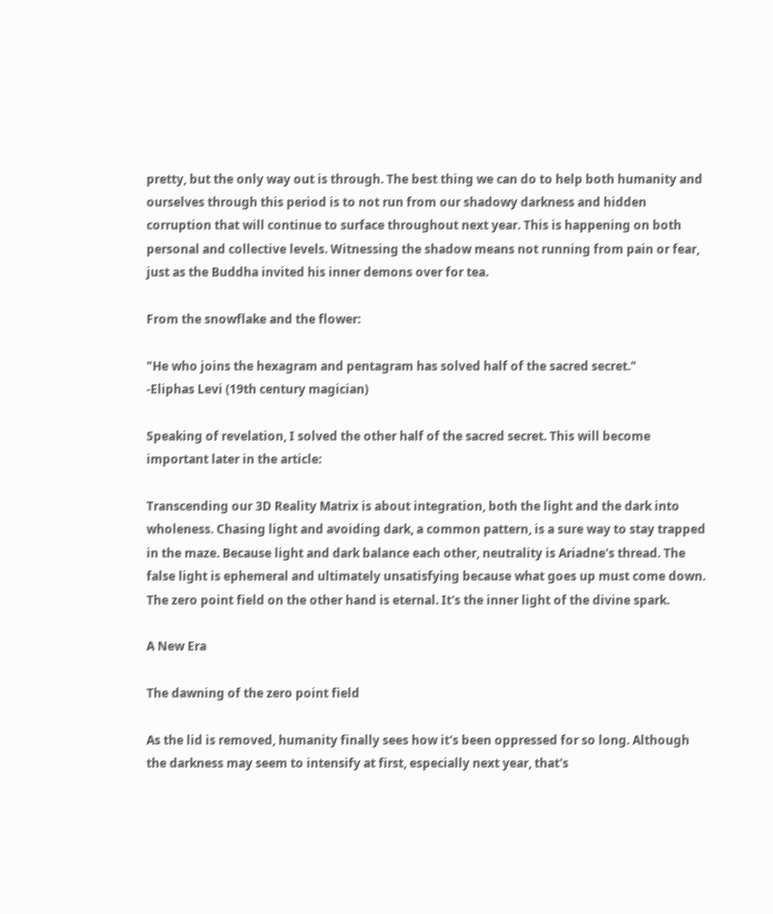pretty, but the only way out is through. The best thing we can do to help both humanity and ourselves through this period is to not run from our shadowy darkness and hidden corruption that will continue to surface throughout next year. This is happening on both personal and collective levels. Witnessing the shadow means not running from pain or fear, just as the Buddha invited his inner demons over for tea.

From the snowflake and the flower:

"He who joins the hexagram and pentagram has solved half of the sacred secret."
-Eliphas Levi (19th century magician)

Speaking of revelation, I solved the other half of the sacred secret. This will become important later in the article:

Transcending our 3D Reality Matrix is about integration, both the light and the dark into wholeness. Chasing light and avoiding dark, a common pattern, is a sure way to stay trapped in the maze. Because light and dark balance each other, neutrality is Ariadne's thread. The false light is ephemeral and ultimately unsatisfying because what goes up must come down. The zero point field on the other hand is eternal. It's the inner light of the divine spark.

A New Era

The dawning of the zero point field

As the lid is removed, humanity finally sees how it's been oppressed for so long. Although the darkness may seem to intensify at first, especially next year, that's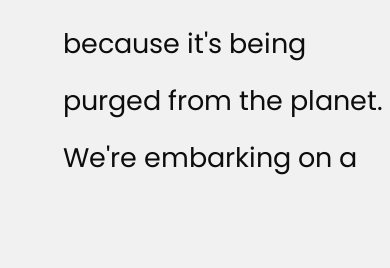because it's being purged from the planet. We're embarking on a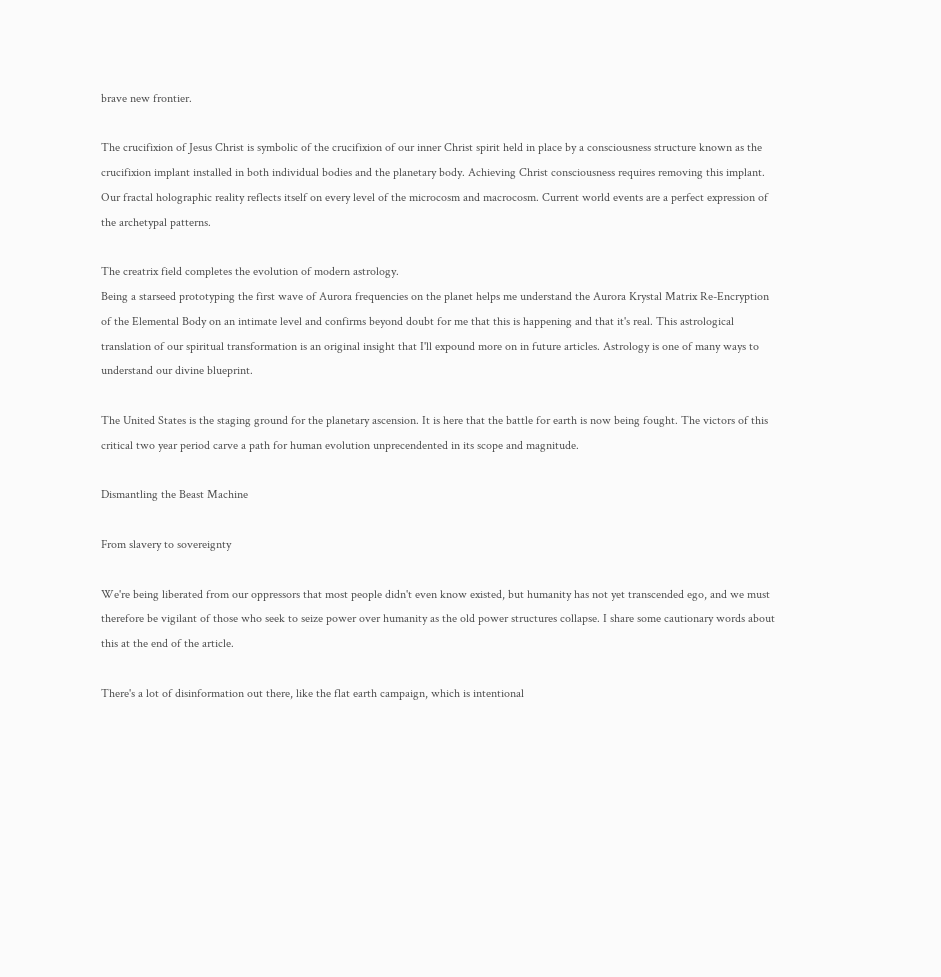brave new frontier.

The crucifixion of Jesus Christ is symbolic of the crucifixion of our inner Christ spirit held in place by a consciousness structure known as the crucifixion implant installed in both individual bodies and the planetary body. Achieving Christ consciousness requires removing this implant. Our fractal holographic reality reflects itself on every level of the microcosm and macrocosm. Current world events are a perfect expression of the archetypal patterns.

The creatrix field completes the evolution of modern astrology.
Being a starseed prototyping the first wave of Aurora frequencies on the planet helps me understand the Aurora Krystal Matrix Re-Encryption of the Elemental Body on an intimate level and confirms beyond doubt for me that this is happening and that it's real. This astrological translation of our spiritual transformation is an original insight that I'll expound more on in future articles. Astrology is one of many ways to understand our divine blueprint.

The United States is the staging ground for the planetary ascension. It is here that the battle for earth is now being fought. The victors of this critical two year period carve a path for human evolution unprecendented in its scope and magnitude.

Dismantling the Beast Machine

From slavery to sovereignty

We're being liberated from our oppressors that most people didn't even know existed, but humanity has not yet transcended ego, and we must therefore be vigilant of those who seek to seize power over humanity as the old power structures collapse. I share some cautionary words about this at the end of the article.

There's a lot of disinformation out there, like the flat earth campaign, which is intentional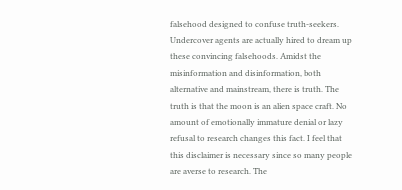falsehood designed to confuse truth-seekers. Undercover agents are actually hired to dream up these convincing falsehoods. Amidst the misinformation and disinformation, both alternative and mainstream, there is truth. The truth is that the moon is an alien space craft. No amount of emotionally immature denial or lazy refusal to research changes this fact. I feel that this disclaimer is necessary since so many people are averse to research. The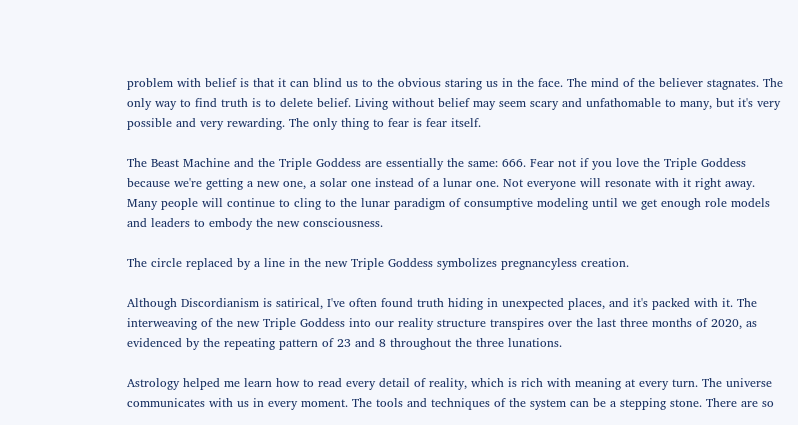problem with belief is that it can blind us to the obvious staring us in the face. The mind of the believer stagnates. The only way to find truth is to delete belief. Living without belief may seem scary and unfathomable to many, but it's very possible and very rewarding. The only thing to fear is fear itself.

The Beast Machine and the Triple Goddess are essentially the same: 666. Fear not if you love the Triple Goddess because we're getting a new one, a solar one instead of a lunar one. Not everyone will resonate with it right away. Many people will continue to cling to the lunar paradigm of consumptive modeling until we get enough role models and leaders to embody the new consciousness.

The circle replaced by a line in the new Triple Goddess symbolizes pregnancyless creation.

Although Discordianism is satirical, I've often found truth hiding in unexpected places, and it's packed with it. The interweaving of the new Triple Goddess into our reality structure transpires over the last three months of 2020, as evidenced by the repeating pattern of 23 and 8 throughout the three lunations.

Astrology helped me learn how to read every detail of reality, which is rich with meaning at every turn. The universe communicates with us in every moment. The tools and techniques of the system can be a stepping stone. There are so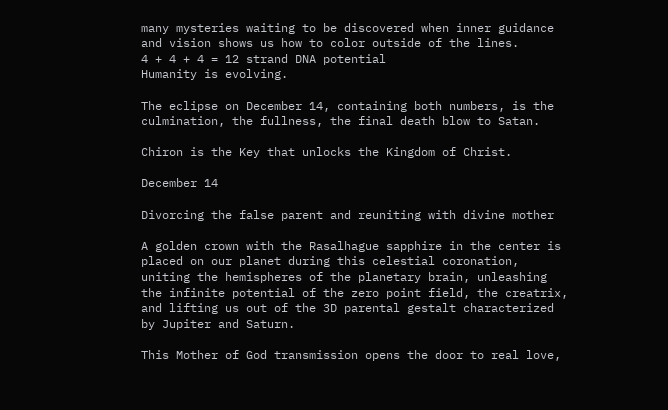many mysteries waiting to be discovered when inner guidance and vision shows us how to color outside of the lines.
4 + 4 + 4 = 12 strand DNA potential
Humanity is evolving.

The eclipse on December 14, containing both numbers, is the culmination, the fullness, the final death blow to Satan.

Chiron is the Key that unlocks the Kingdom of Christ.

December 14

Divorcing the false parent and reuniting with divine mother

A golden crown with the Rasalhague sapphire in the center is placed on our planet during this celestial coronation, uniting the hemispheres of the planetary brain, unleashing the infinite potential of the zero point field, the creatrix, and lifting us out of the 3D parental gestalt characterized by Jupiter and Saturn.

This Mother of God transmission opens the door to real love,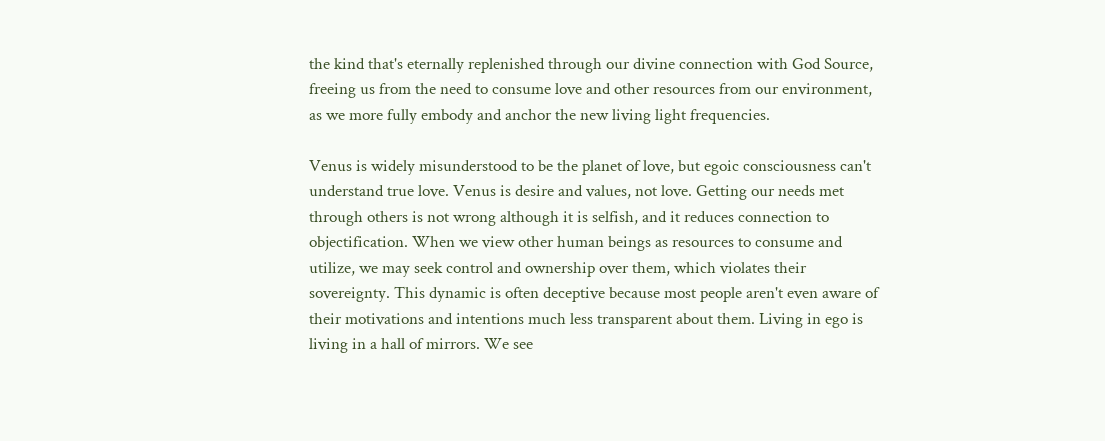the kind that's eternally replenished through our divine connection with God Source, freeing us from the need to consume love and other resources from our environment, as we more fully embody and anchor the new living light frequencies.

Venus is widely misunderstood to be the planet of love, but egoic consciousness can't understand true love. Venus is desire and values, not love. Getting our needs met through others is not wrong although it is selfish, and it reduces connection to objectification. When we view other human beings as resources to consume and utilize, we may seek control and ownership over them, which violates their sovereignty. This dynamic is often deceptive because most people aren't even aware of their motivations and intentions much less transparent about them. Living in ego is living in a hall of mirrors. We see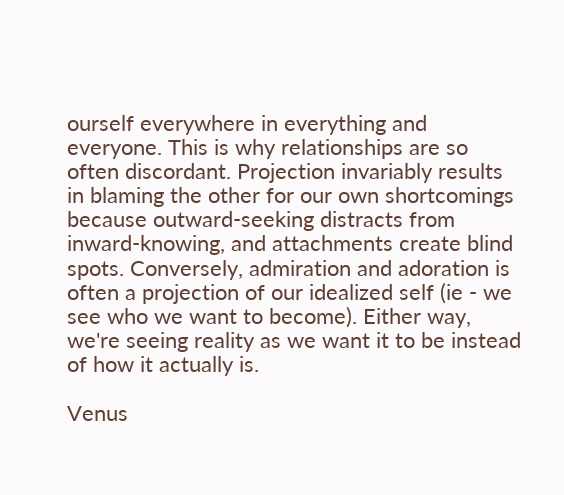ourself everywhere in everything and everyone. This is why relationships are so often discordant. Projection invariably results in blaming the other for our own shortcomings because outward-seeking distracts from inward-knowing, and attachments create blind spots. Conversely, admiration and adoration is often a projection of our idealized self (ie - we see who we want to become). Either way, we're seeing reality as we want it to be instead of how it actually is.

Venus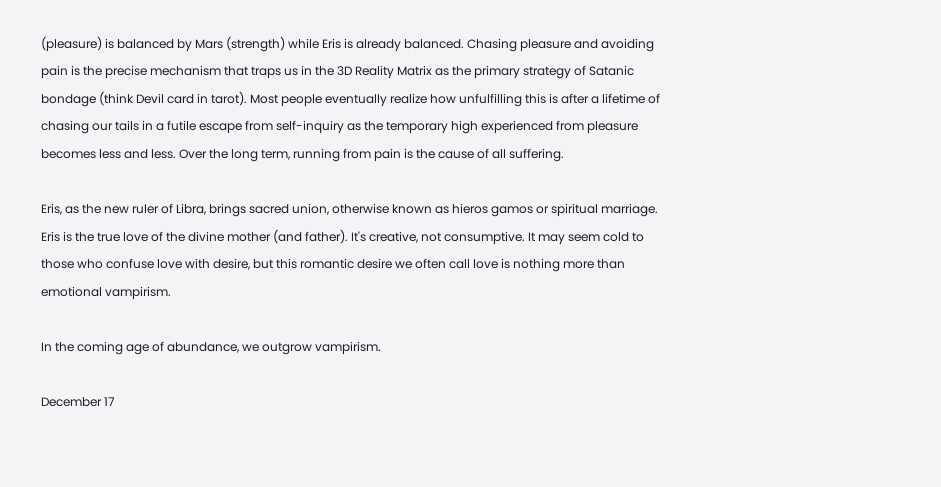(pleasure) is balanced by Mars (strength) while Eris is already balanced. Chasing pleasure and avoiding pain is the precise mechanism that traps us in the 3D Reality Matrix as the primary strategy of Satanic bondage (think Devil card in tarot). Most people eventually realize how unfulfilling this is after a lifetime of chasing our tails in a futile escape from self-inquiry as the temporary high experienced from pleasure becomes less and less. Over the long term, running from pain is the cause of all suffering.

Eris, as the new ruler of Libra, brings sacred union, otherwise known as hieros gamos or spiritual marriage. Eris is the true love of the divine mother (and father). It's creative, not consumptive. It may seem cold to those who confuse love with desire, but this romantic desire we often call love is nothing more than emotional vampirism.

In the coming age of abundance, we outgrow vampirism.

December 17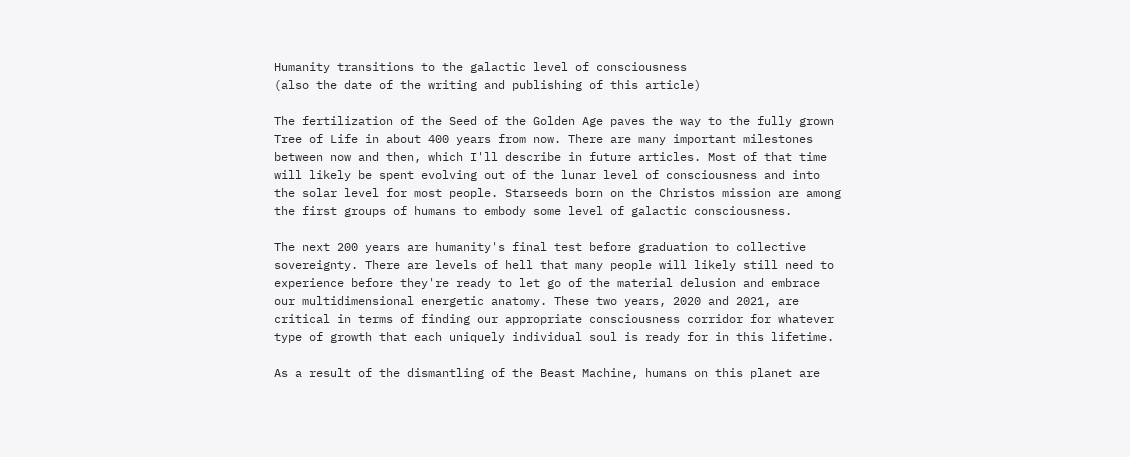Humanity transitions to the galactic level of consciousness
(also the date of the writing and publishing of this article)

The fertilization of the Seed of the Golden Age paves the way to the fully grown Tree of Life in about 400 years from now. There are many important milestones between now and then, which I'll describe in future articles. Most of that time will likely be spent evolving out of the lunar level of consciousness and into the solar level for most people. Starseeds born on the Christos mission are among the first groups of humans to embody some level of galactic consciousness.

The next 200 years are humanity's final test before graduation to collective sovereignty. There are levels of hell that many people will likely still need to experience before they're ready to let go of the material delusion and embrace our multidimensional energetic anatomy. These two years, 2020 and 2021, are critical in terms of finding our appropriate consciousness corridor for whatever type of growth that each uniquely individual soul is ready for in this lifetime.

As a result of the dismantling of the Beast Machine, humans on this planet are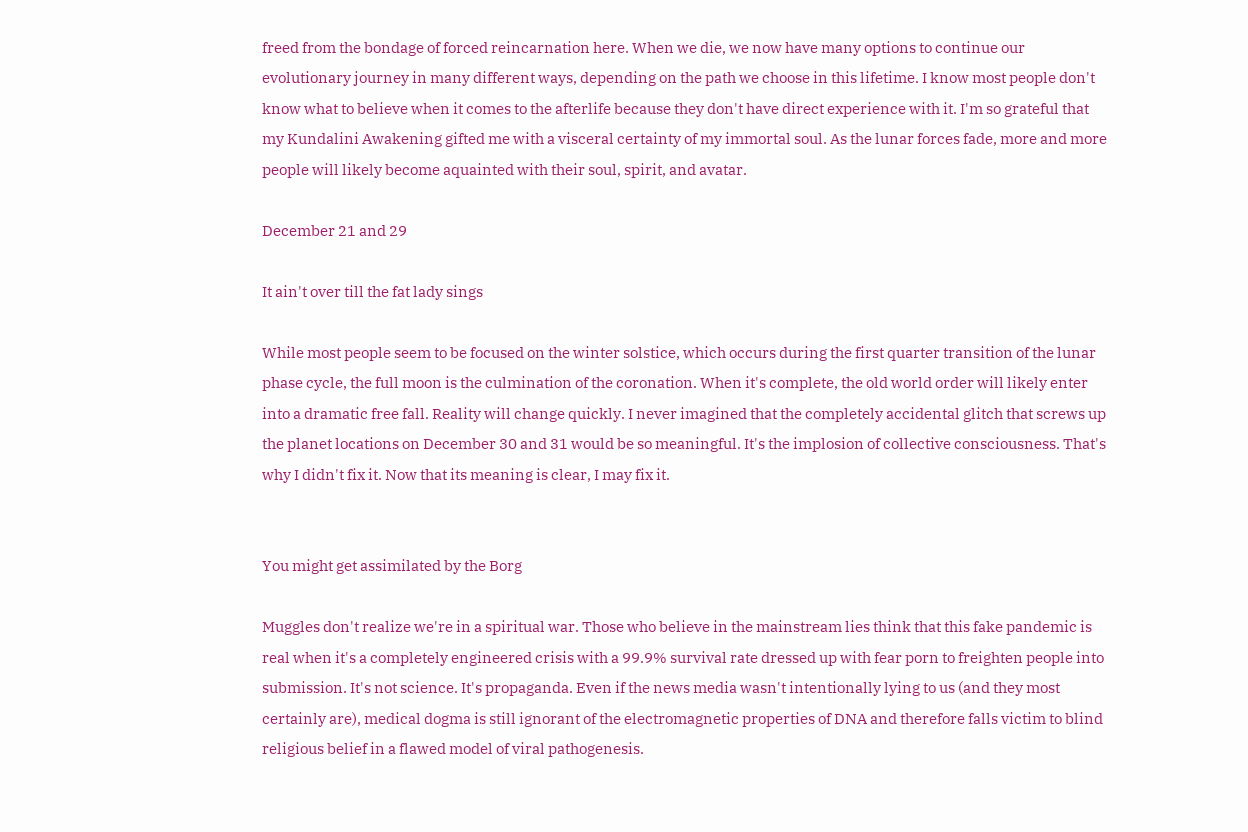freed from the bondage of forced reincarnation here. When we die, we now have many options to continue our evolutionary journey in many different ways, depending on the path we choose in this lifetime. I know most people don't know what to believe when it comes to the afterlife because they don't have direct experience with it. I'm so grateful that my Kundalini Awakening gifted me with a visceral certainty of my immortal soul. As the lunar forces fade, more and more people will likely become aquainted with their soul, spirit, and avatar.

December 21 and 29

It ain't over till the fat lady sings

While most people seem to be focused on the winter solstice, which occurs during the first quarter transition of the lunar phase cycle, the full moon is the culmination of the coronation. When it's complete, the old world order will likely enter into a dramatic free fall. Reality will change quickly. I never imagined that the completely accidental glitch that screws up the planet locations on December 30 and 31 would be so meaningful. It's the implosion of collective consciousness. That's why I didn't fix it. Now that its meaning is clear, I may fix it.


You might get assimilated by the Borg

Muggles don't realize we're in a spiritual war. Those who believe in the mainstream lies think that this fake pandemic is real when it's a completely engineered crisis with a 99.9% survival rate dressed up with fear porn to freighten people into submission. It's not science. It's propaganda. Even if the news media wasn't intentionally lying to us (and they most certainly are), medical dogma is still ignorant of the electromagnetic properties of DNA and therefore falls victim to blind religious belief in a flawed model of viral pathogenesis.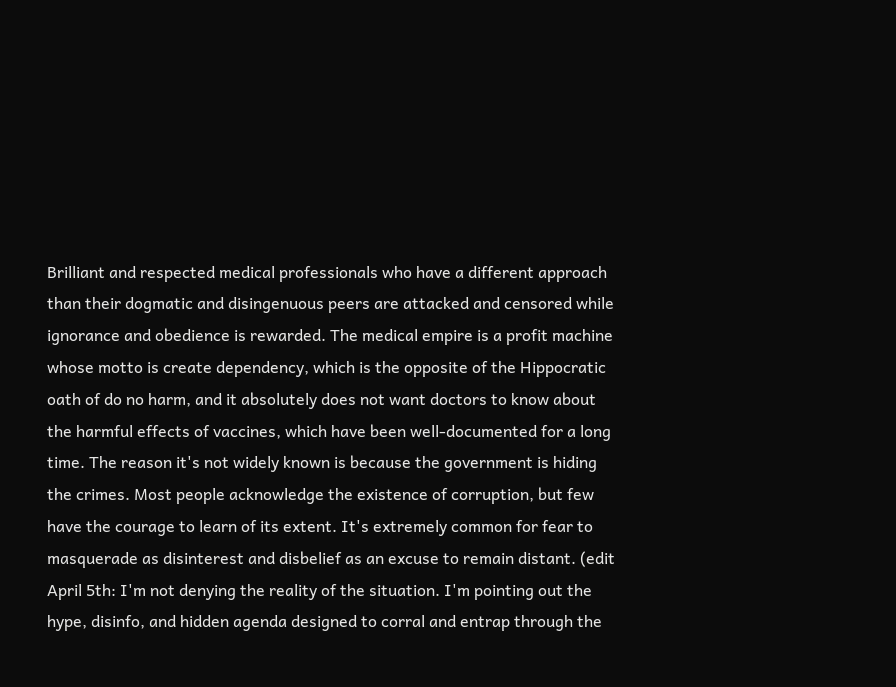Brilliant and respected medical professionals who have a different approach than their dogmatic and disingenuous peers are attacked and censored while ignorance and obedience is rewarded. The medical empire is a profit machine whose motto is create dependency, which is the opposite of the Hippocratic oath of do no harm, and it absolutely does not want doctors to know about the harmful effects of vaccines, which have been well-documented for a long time. The reason it's not widely known is because the government is hiding the crimes. Most people acknowledge the existence of corruption, but few have the courage to learn of its extent. It's extremely common for fear to masquerade as disinterest and disbelief as an excuse to remain distant. (edit April 5th: I'm not denying the reality of the situation. I'm pointing out the hype, disinfo, and hidden agenda designed to corral and entrap through the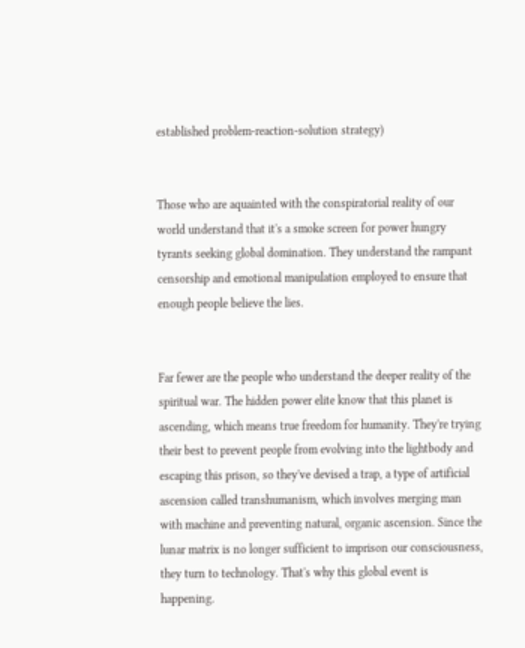established problem-reaction-solution strategy)


Those who are aquainted with the conspiratorial reality of our world understand that it's a smoke screen for power hungry tyrants seeking global domination. They understand the rampant censorship and emotional manipulation employed to ensure that enough people believe the lies.


Far fewer are the people who understand the deeper reality of the spiritual war. The hidden power elite know that this planet is ascending, which means true freedom for humanity. They're trying their best to prevent people from evolving into the lightbody and escaping this prison, so they've devised a trap, a type of artificial ascension called transhumanism, which involves merging man with machine and preventing natural, organic ascension. Since the lunar matrix is no longer sufficient to imprison our consciousness, they turn to technology. That's why this global event is happening.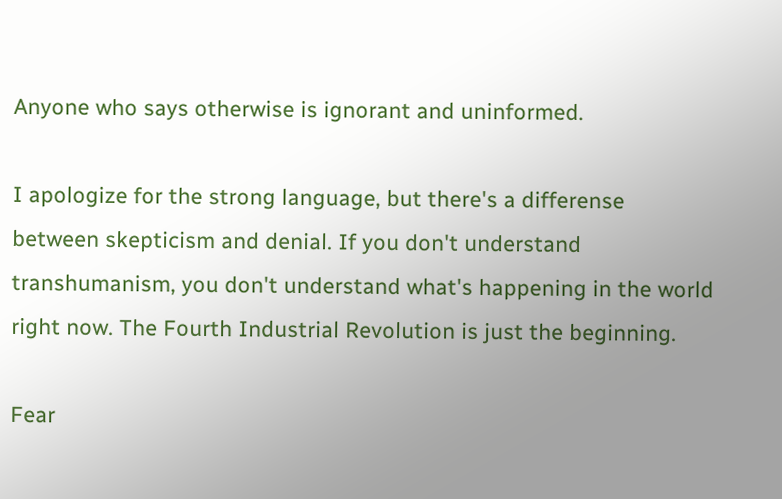Anyone who says otherwise is ignorant and uninformed.

I apologize for the strong language, but there's a differense between skepticism and denial. If you don't understand transhumanism, you don't understand what's happening in the world right now. The Fourth Industrial Revolution is just the beginning.

Fear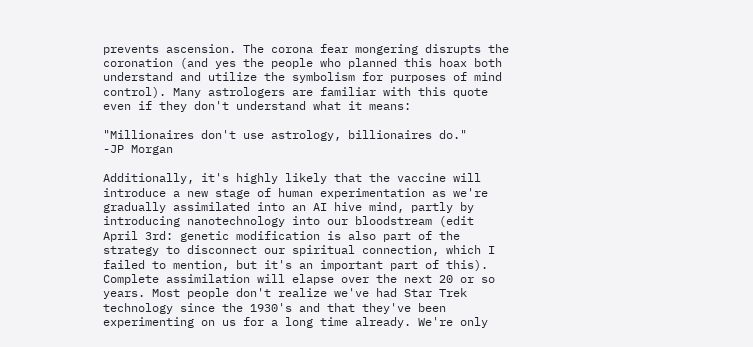prevents ascension. The corona fear mongering disrupts the coronation (and yes the people who planned this hoax both understand and utilize the symbolism for purposes of mind control). Many astrologers are familiar with this quote even if they don't understand what it means:

"Millionaires don't use astrology, billionaires do."
-JP Morgan

Additionally, it's highly likely that the vaccine will introduce a new stage of human experimentation as we're gradually assimilated into an AI hive mind, partly by introducing nanotechnology into our bloodstream (edit April 3rd: genetic modification is also part of the strategy to disconnect our spiritual connection, which I failed to mention, but it's an important part of this). Complete assimilation will elapse over the next 20 or so years. Most people don't realize we've had Star Trek technology since the 1930's and that they've been experimenting on us for a long time already. We're only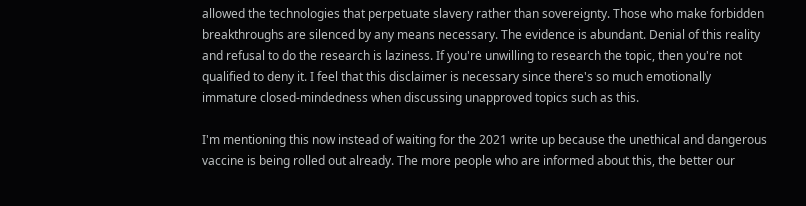allowed the technologies that perpetuate slavery rather than sovereignty. Those who make forbidden breakthroughs are silenced by any means necessary. The evidence is abundant. Denial of this reality and refusal to do the research is laziness. If you're unwilling to research the topic, then you're not qualified to deny it. I feel that this disclaimer is necessary since there's so much emotionally immature closed-mindedness when discussing unapproved topics such as this.

I'm mentioning this now instead of waiting for the 2021 write up because the unethical and dangerous vaccine is being rolled out already. The more people who are informed about this, the better our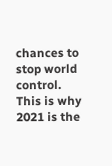chances to stop world control. This is why 2021 is the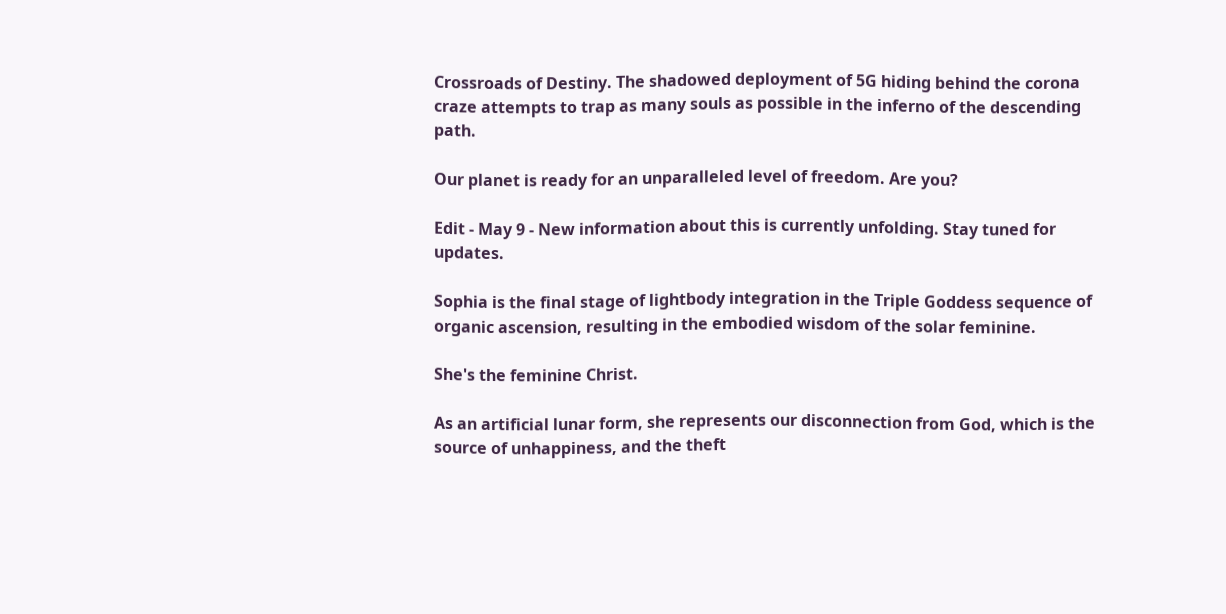Crossroads of Destiny. The shadowed deployment of 5G hiding behind the corona craze attempts to trap as many souls as possible in the inferno of the descending path.

Our planet is ready for an unparalleled level of freedom. Are you?

Edit - May 9 - New information about this is currently unfolding. Stay tuned for updates.

Sophia is the final stage of lightbody integration in the Triple Goddess sequence of organic ascension, resulting in the embodied wisdom of the solar feminine.

She's the feminine Christ.

As an artificial lunar form, she represents our disconnection from God, which is the source of unhappiness, and the theft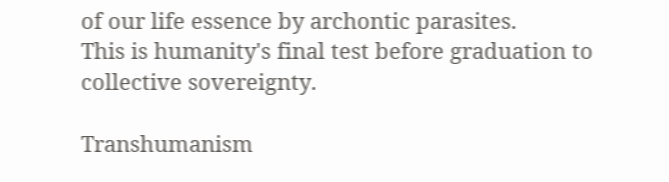of our life essence by archontic parasites.
This is humanity's final test before graduation to collective sovereignty.

Transhumanism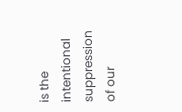is the intentional suppression of our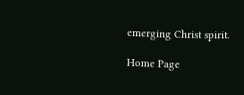emerging Christ spirit.

Home Page